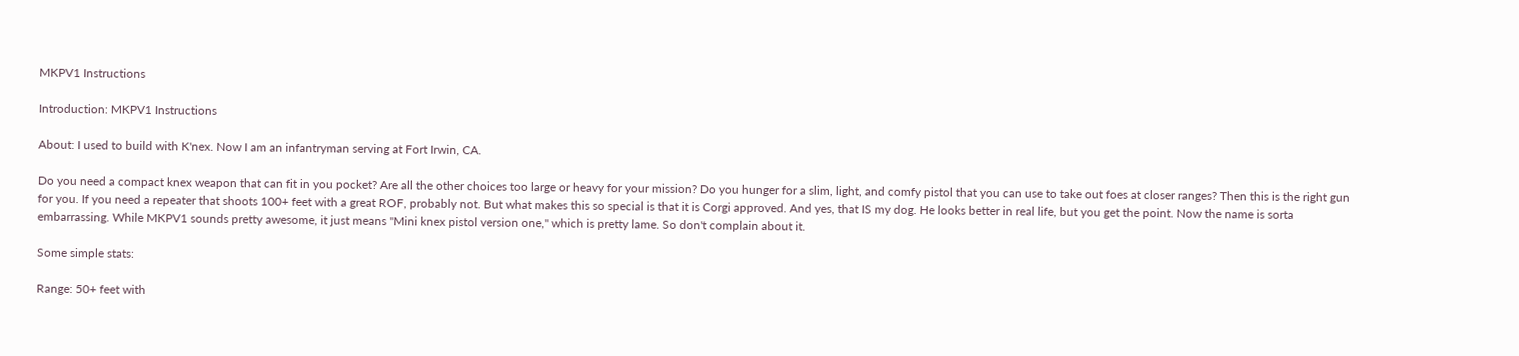MKPV1 Instructions

Introduction: MKPV1 Instructions

About: I used to build with K'nex. Now I am an infantryman serving at Fort Irwin, CA.

Do you need a compact knex weapon that can fit in you pocket? Are all the other choices too large or heavy for your mission? Do you hunger for a slim, light, and comfy pistol that you can use to take out foes at closer ranges? Then this is the right gun for you. If you need a repeater that shoots 100+ feet with a great ROF, probably not. But what makes this so special is that it is Corgi approved. And yes, that IS my dog. He looks better in real life, but you get the point. Now the name is sorta embarrassing. While MKPV1 sounds pretty awesome, it just means "Mini knex pistol version one," which is pretty lame. So don't complain about it.

Some simple stats:

Range: 50+ feet with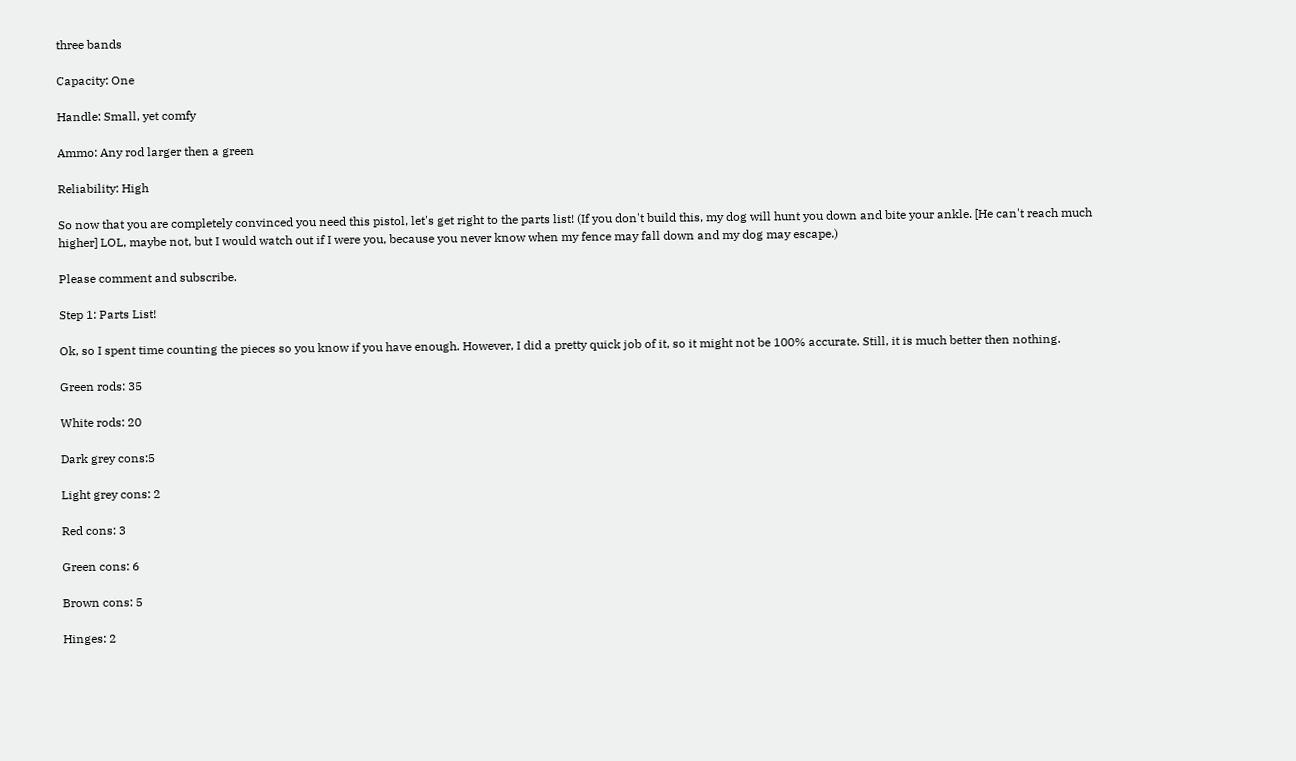three bands

Capacity: One

Handle: Small, yet comfy

Ammo: Any rod larger then a green

Reliability: High

So now that you are completely convinced you need this pistol, let's get right to the parts list! (If you don't build this, my dog will hunt you down and bite your ankle. [He can't reach much higher] LOL, maybe not, but I would watch out if I were you, because you never know when my fence may fall down and my dog may escape.)

Please comment and subscribe.

Step 1: Parts List!

Ok, so I spent time counting the pieces so you know if you have enough. However, I did a pretty quick job of it, so it might not be 100% accurate. Still, it is much better then nothing.

Green rods: 35

White rods: 20

Dark grey cons:5

Light grey cons: 2

Red cons: 3

Green cons: 6

Brown cons: 5

Hinges: 2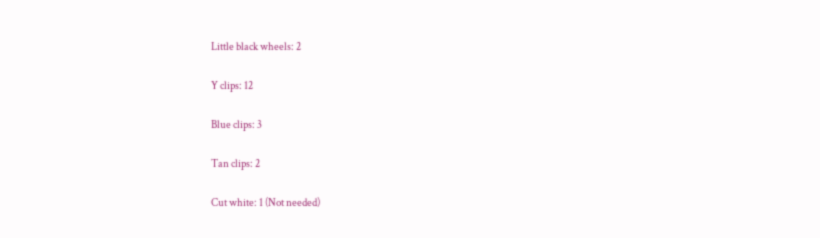Little black wheels: 2

Y clips: 12

Blue clips: 3

Tan clips: 2

Cut white: 1 (Not needed)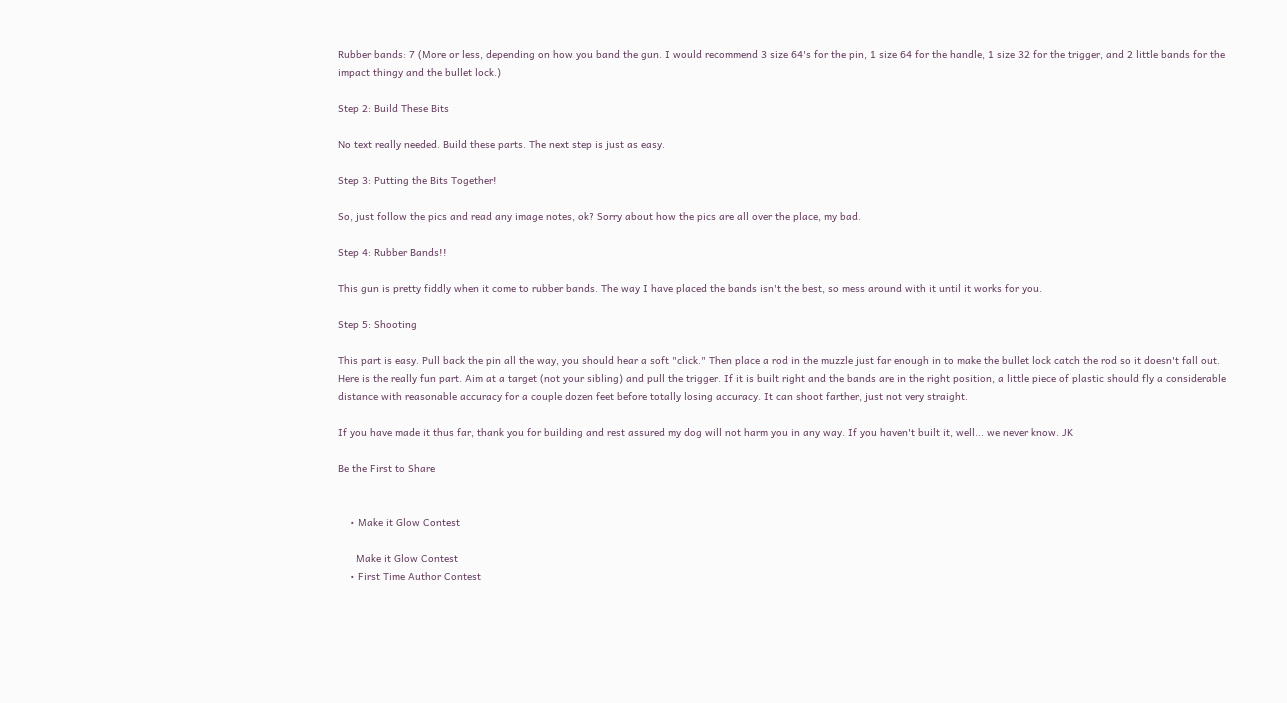Rubber bands: 7 (More or less, depending on how you band the gun. I would recommend 3 size 64's for the pin, 1 size 64 for the handle, 1 size 32 for the trigger, and 2 little bands for the impact thingy and the bullet lock.)

Step 2: Build These Bits

No text really needed. Build these parts. The next step is just as easy.

Step 3: Putting the Bits Together!

So, just follow the pics and read any image notes, ok? Sorry about how the pics are all over the place, my bad.

Step 4: Rubber Bands!!

This gun is pretty fiddly when it come to rubber bands. The way I have placed the bands isn't the best, so mess around with it until it works for you.

Step 5: Shooting

This part is easy. Pull back the pin all the way, you should hear a soft "click." Then place a rod in the muzzle just far enough in to make the bullet lock catch the rod so it doesn't fall out. Here is the really fun part. Aim at a target (not your sibling) and pull the trigger. If it is built right and the bands are in the right position, a little piece of plastic should fly a considerable distance with reasonable accuracy for a couple dozen feet before totally losing accuracy. It can shoot farther, just not very straight.

If you have made it thus far, thank you for building and rest assured my dog will not harm you in any way. If you haven't built it, well... we never know. JK

Be the First to Share


    • Make it Glow Contest

      Make it Glow Contest
    • First Time Author Contest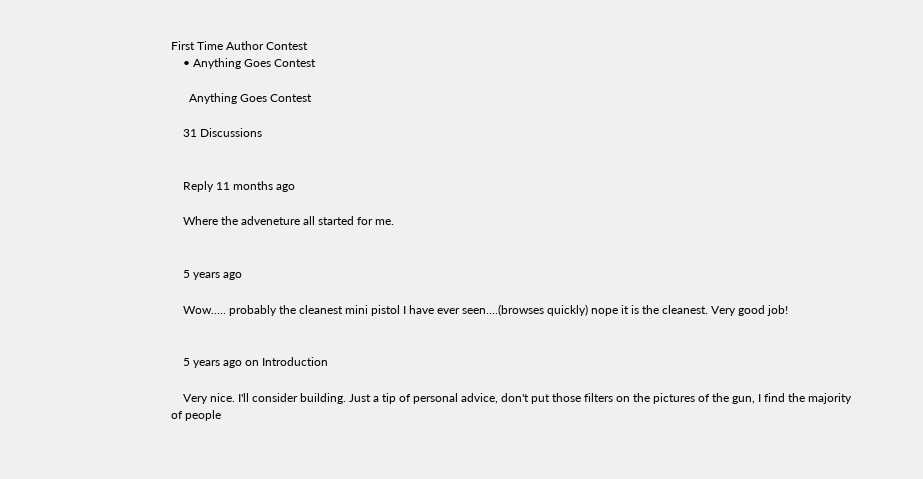First Time Author Contest
    • Anything Goes Contest

      Anything Goes Contest

    31 Discussions


    Reply 11 months ago

    Where the adveneture all started for me.


    5 years ago

    Wow..... probably the cleanest mini pistol I have ever seen....(browses quickly) nope it is the cleanest. Very good job!


    5 years ago on Introduction

    Very nice. I'll consider building. Just a tip of personal advice, don't put those filters on the pictures of the gun, I find the majority of people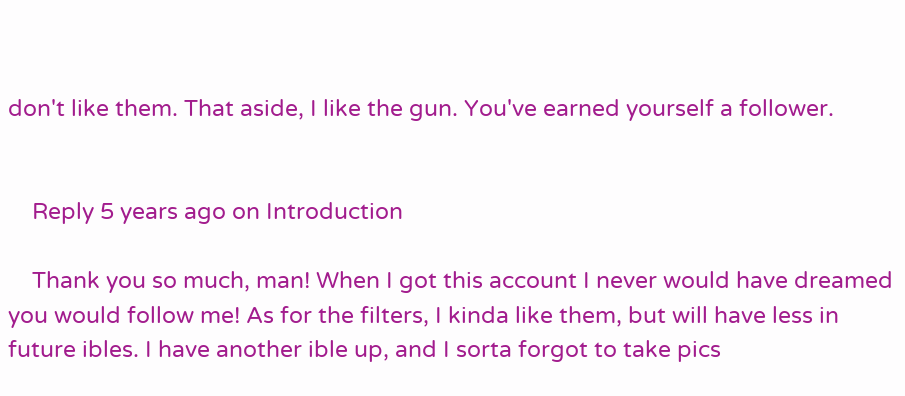don't like them. That aside, I like the gun. You've earned yourself a follower.


    Reply 5 years ago on Introduction

    Thank you so much, man! When I got this account I never would have dreamed you would follow me! As for the filters, I kinda like them, but will have less in future ibles. I have another ible up, and I sorta forgot to take pics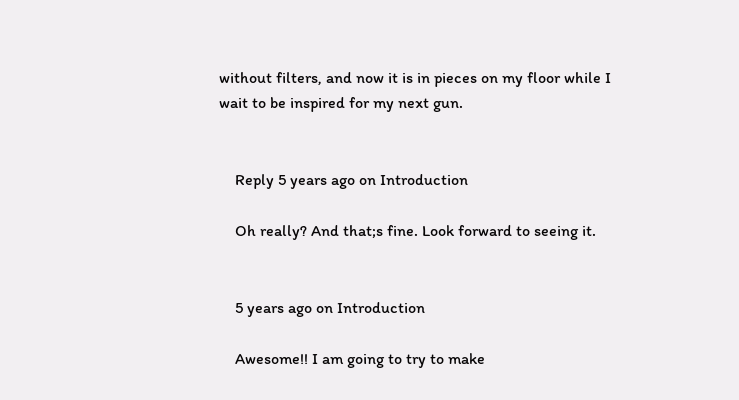without filters, and now it is in pieces on my floor while I wait to be inspired for my next gun.


    Reply 5 years ago on Introduction

    Oh really? And that;s fine. Look forward to seeing it.


    5 years ago on Introduction

    Awesome!! I am going to try to make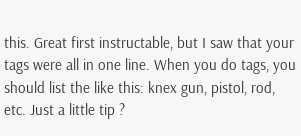this. Great first instructable, but I saw that your tags were all in one line. When you do tags, you should list the like this: knex gun, pistol, rod, etc. Just a little tip ?